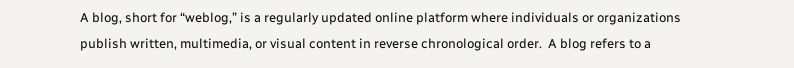A blog, short for “weblog,” is a regularly updated online platform where individuals or organizations publish written, multimedia, or visual content in reverse chronological order.  A blog refers to a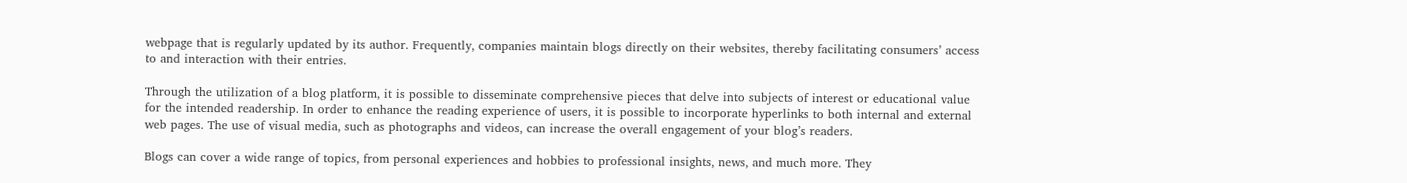webpage that is regularly updated by its author. Frequently, companies maintain blogs directly on their websites, thereby facilitating consumers’ access to and interaction with their entries.

Through the utilization of a blog platform, it is possible to disseminate comprehensive pieces that delve into subjects of interest or educational value for the intended readership. In order to enhance the reading experience of users, it is possible to incorporate hyperlinks to both internal and external web pages. The use of visual media, such as photographs and videos, can increase the overall engagement of your blog’s readers.

Blogs can cover a wide range of topics, from personal experiences and hobbies to professional insights, news, and much more. They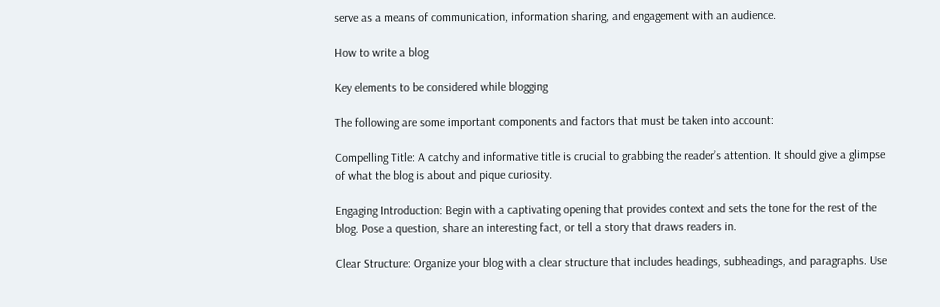serve as a means of communication, information sharing, and engagement with an audience.

How to write a blog

Key elements to be considered while blogging

The following are some important components and factors that must be taken into account:

Compelling Title: A catchy and informative title is crucial to grabbing the reader’s attention. It should give a glimpse of what the blog is about and pique curiosity.

Engaging Introduction: Begin with a captivating opening that provides context and sets the tone for the rest of the blog. Pose a question, share an interesting fact, or tell a story that draws readers in.

Clear Structure: Organize your blog with a clear structure that includes headings, subheadings, and paragraphs. Use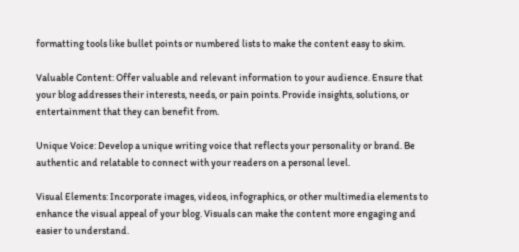formatting tools like bullet points or numbered lists to make the content easy to skim.

Valuable Content: Offer valuable and relevant information to your audience. Ensure that your blog addresses their interests, needs, or pain points. Provide insights, solutions, or entertainment that they can benefit from.

Unique Voice: Develop a unique writing voice that reflects your personality or brand. Be authentic and relatable to connect with your readers on a personal level.

Visual Elements: Incorporate images, videos, infographics, or other multimedia elements to enhance the visual appeal of your blog. Visuals can make the content more engaging and easier to understand.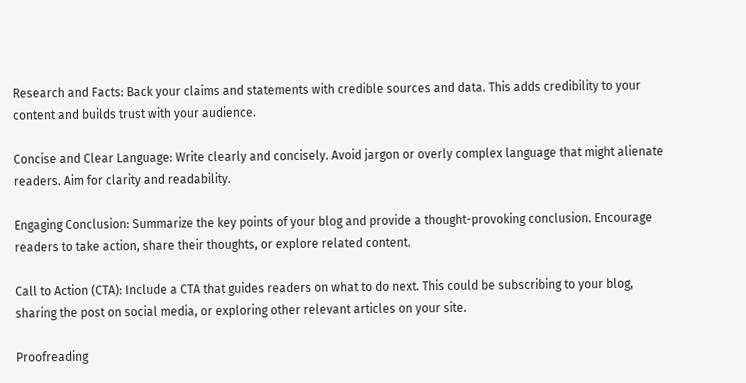Research and Facts: Back your claims and statements with credible sources and data. This adds credibility to your content and builds trust with your audience.

Concise and Clear Language: Write clearly and concisely. Avoid jargon or overly complex language that might alienate readers. Aim for clarity and readability.

Engaging Conclusion: Summarize the key points of your blog and provide a thought-provoking conclusion. Encourage readers to take action, share their thoughts, or explore related content.

Call to Action (CTA): Include a CTA that guides readers on what to do next. This could be subscribing to your blog, sharing the post on social media, or exploring other relevant articles on your site.

Proofreading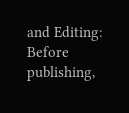and Editing: Before publishing,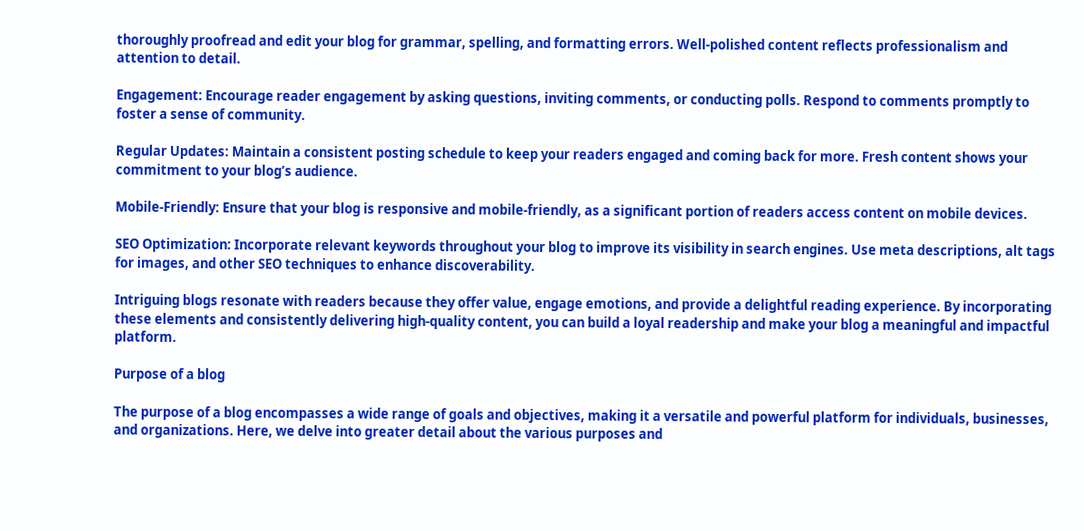thoroughly proofread and edit your blog for grammar, spelling, and formatting errors. Well-polished content reflects professionalism and attention to detail.

Engagement: Encourage reader engagement by asking questions, inviting comments, or conducting polls. Respond to comments promptly to foster a sense of community.

Regular Updates: Maintain a consistent posting schedule to keep your readers engaged and coming back for more. Fresh content shows your commitment to your blog’s audience.

Mobile-Friendly: Ensure that your blog is responsive and mobile-friendly, as a significant portion of readers access content on mobile devices.

SEO Optimization: Incorporate relevant keywords throughout your blog to improve its visibility in search engines. Use meta descriptions, alt tags for images, and other SEO techniques to enhance discoverability.

Intriguing blogs resonate with readers because they offer value, engage emotions, and provide a delightful reading experience. By incorporating these elements and consistently delivering high-quality content, you can build a loyal readership and make your blog a meaningful and impactful platform.

Purpose of a blog

The purpose of a blog encompasses a wide range of goals and objectives, making it a versatile and powerful platform for individuals, businesses, and organizations. Here, we delve into greater detail about the various purposes and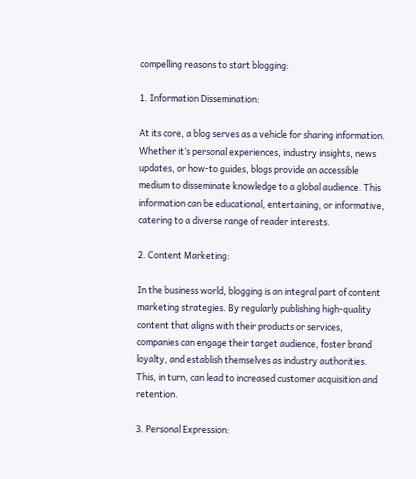compelling reasons to start blogging:

1. Information Dissemination:

At its core, a blog serves as a vehicle for sharing information. Whether it’s personal experiences, industry insights, news updates, or how-to guides, blogs provide an accessible medium to disseminate knowledge to a global audience. This information can be educational, entertaining, or informative, catering to a diverse range of reader interests.

2. Content Marketing:

In the business world, blogging is an integral part of content marketing strategies. By regularly publishing high-quality content that aligns with their products or services, companies can engage their target audience, foster brand loyalty, and establish themselves as industry authorities. This, in turn, can lead to increased customer acquisition and retention.

3. Personal Expression: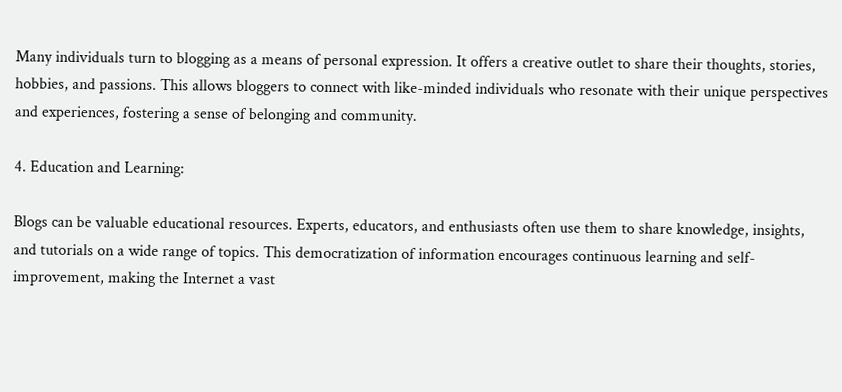Many individuals turn to blogging as a means of personal expression. It offers a creative outlet to share their thoughts, stories, hobbies, and passions. This allows bloggers to connect with like-minded individuals who resonate with their unique perspectives and experiences, fostering a sense of belonging and community.

4. Education and Learning:

Blogs can be valuable educational resources. Experts, educators, and enthusiasts often use them to share knowledge, insights, and tutorials on a wide range of topics. This democratization of information encourages continuous learning and self-improvement, making the Internet a vast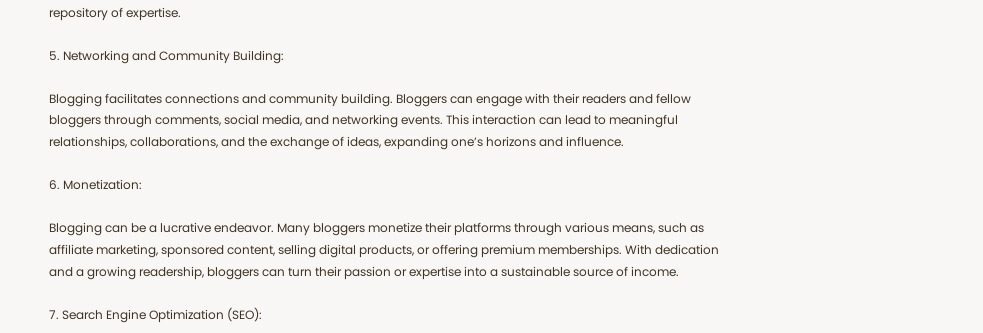repository of expertise.

5. Networking and Community Building:

Blogging facilitates connections and community building. Bloggers can engage with their readers and fellow bloggers through comments, social media, and networking events. This interaction can lead to meaningful relationships, collaborations, and the exchange of ideas, expanding one’s horizons and influence.

6. Monetization:

Blogging can be a lucrative endeavor. Many bloggers monetize their platforms through various means, such as affiliate marketing, sponsored content, selling digital products, or offering premium memberships. With dedication and a growing readership, bloggers can turn their passion or expertise into a sustainable source of income.

7. Search Engine Optimization (SEO):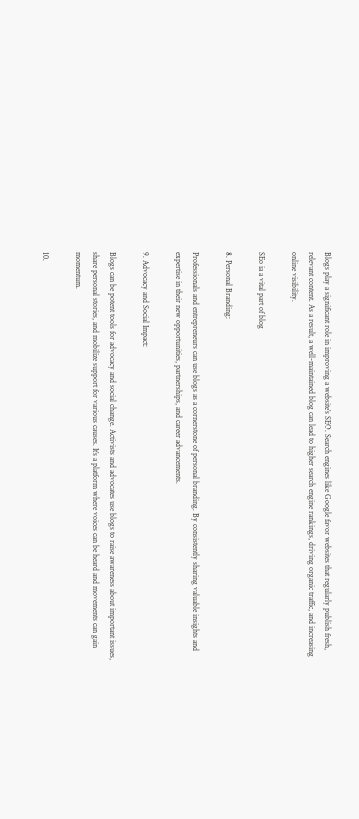Blogs play a significant role in improving a website’s SEO. Search engines like Google favor websites that regularly publish fresh, relevant content. As a result, a well-maintained blog can lead to higher search engine rankings, driving organic traffic, and increasing online visibility.

SEo ia a vital part of blog

8. Personal Branding:

Professionals and entrepreneurs can use blogs as a cornerstone of personal branding. By consistently sharing valuable insights and expertise in their new opportunities, partnerships, and career advancements.

9. Advocacy and Social Impact:

Blogs can be potent tools for advocacy and social change. Activists and advocates use blogs to raise awareness about important issues, share personal stories, and mobilize support for various causes. It’s a platform where voices can be heard and movements can gain momentum.

10.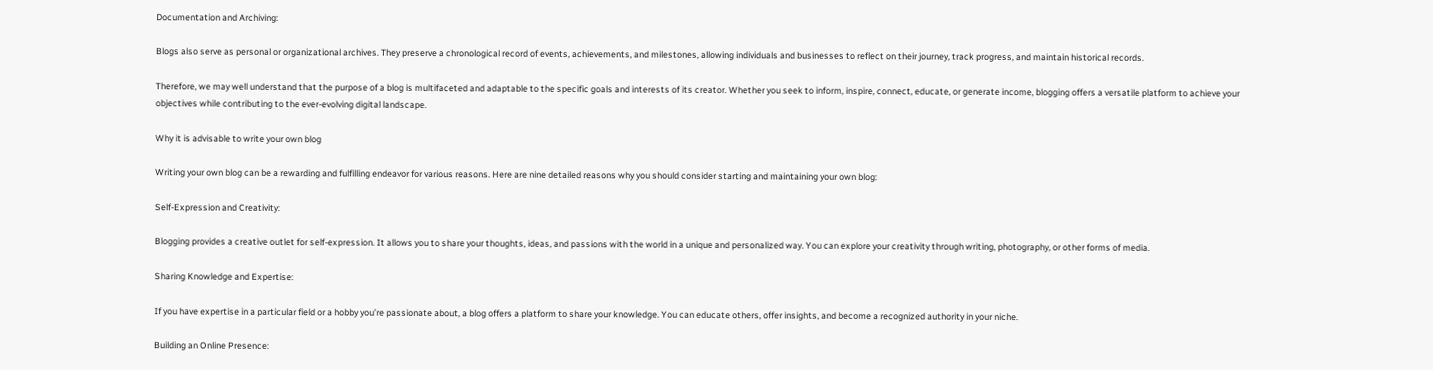Documentation and Archiving:

Blogs also serve as personal or organizational archives. They preserve a chronological record of events, achievements, and milestones, allowing individuals and businesses to reflect on their journey, track progress, and maintain historical records.

Therefore, we may well understand that the purpose of a blog is multifaceted and adaptable to the specific goals and interests of its creator. Whether you seek to inform, inspire, connect, educate, or generate income, blogging offers a versatile platform to achieve your objectives while contributing to the ever-evolving digital landscape.

Why it is advisable to write your own blog

Writing your own blog can be a rewarding and fulfilling endeavor for various reasons. Here are nine detailed reasons why you should consider starting and maintaining your own blog:

Self-Expression and Creativity:

Blogging provides a creative outlet for self-expression. It allows you to share your thoughts, ideas, and passions with the world in a unique and personalized way. You can explore your creativity through writing, photography, or other forms of media.

Sharing Knowledge and Expertise:

If you have expertise in a particular field or a hobby you’re passionate about, a blog offers a platform to share your knowledge. You can educate others, offer insights, and become a recognized authority in your niche.

Building an Online Presence: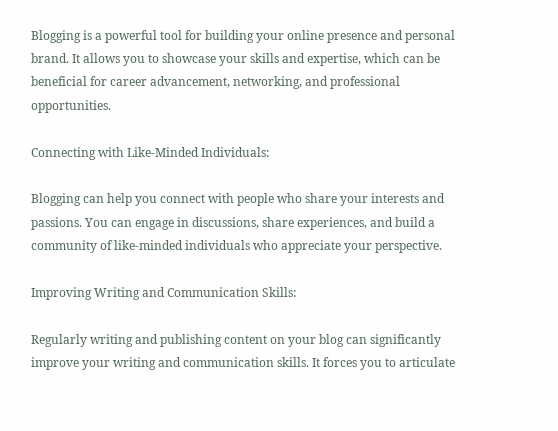Blogging is a powerful tool for building your online presence and personal brand. It allows you to showcase your skills and expertise, which can be beneficial for career advancement, networking, and professional opportunities.

Connecting with Like-Minded Individuals:

Blogging can help you connect with people who share your interests and passions. You can engage in discussions, share experiences, and build a community of like-minded individuals who appreciate your perspective.

Improving Writing and Communication Skills:

Regularly writing and publishing content on your blog can significantly improve your writing and communication skills. It forces you to articulate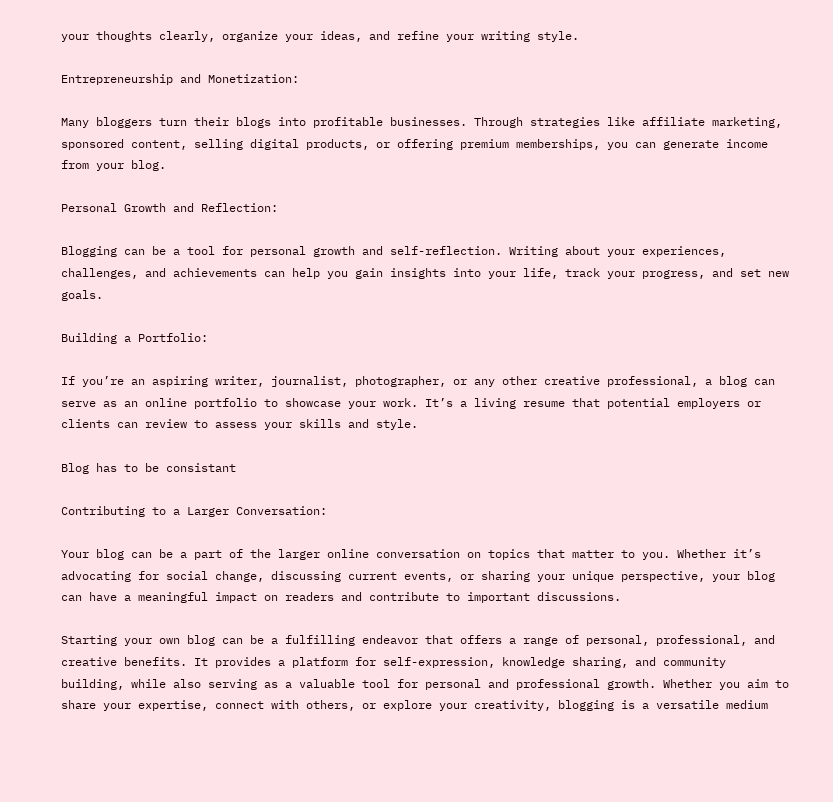your thoughts clearly, organize your ideas, and refine your writing style.

Entrepreneurship and Monetization:

Many bloggers turn their blogs into profitable businesses. Through strategies like affiliate marketing, sponsored content, selling digital products, or offering premium memberships, you can generate income from your blog.

Personal Growth and Reflection:

Blogging can be a tool for personal growth and self-reflection. Writing about your experiences, challenges, and achievements can help you gain insights into your life, track your progress, and set new goals.

Building a Portfolio:

If you’re an aspiring writer, journalist, photographer, or any other creative professional, a blog can serve as an online portfolio to showcase your work. It’s a living resume that potential employers or clients can review to assess your skills and style.

Blog has to be consistant

Contributing to a Larger Conversation:

Your blog can be a part of the larger online conversation on topics that matter to you. Whether it’s advocating for social change, discussing current events, or sharing your unique perspective, your blog can have a meaningful impact on readers and contribute to important discussions.

Starting your own blog can be a fulfilling endeavor that offers a range of personal, professional, and creative benefits. It provides a platform for self-expression, knowledge sharing, and community building, while also serving as a valuable tool for personal and professional growth. Whether you aim to share your expertise, connect with others, or explore your creativity, blogging is a versatile medium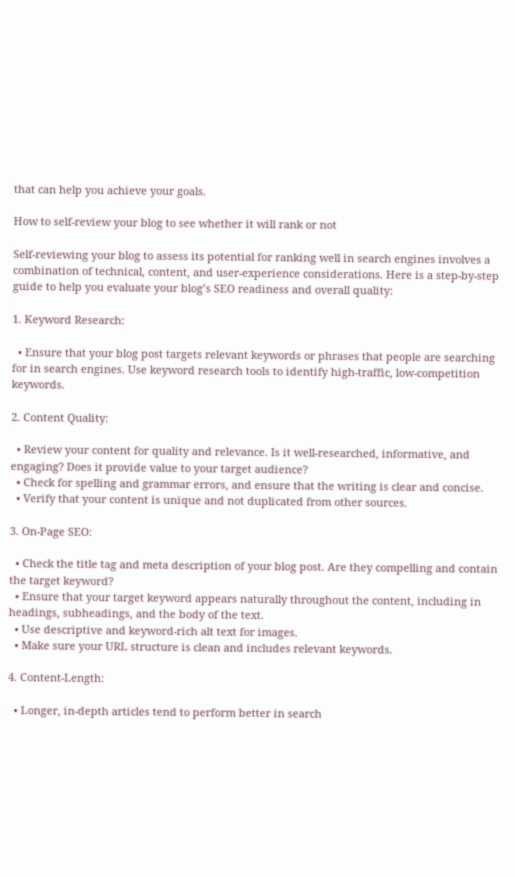that can help you achieve your goals.

How to self-review your blog to see whether it will rank or not

Self-reviewing your blog to assess its potential for ranking well in search engines involves a combination of technical, content, and user-experience considerations. Here is a step-by-step guide to help you evaluate your blog’s SEO readiness and overall quality:

1. Keyword Research:

  • Ensure that your blog post targets relevant keywords or phrases that people are searching for in search engines. Use keyword research tools to identify high-traffic, low-competition keywords.

2. Content Quality:

  • Review your content for quality and relevance. Is it well-researched, informative, and engaging? Does it provide value to your target audience?
  • Check for spelling and grammar errors, and ensure that the writing is clear and concise.
  • Verify that your content is unique and not duplicated from other sources.

3. On-Page SEO:

  • Check the title tag and meta description of your blog post. Are they compelling and contain the target keyword?
  • Ensure that your target keyword appears naturally throughout the content, including in headings, subheadings, and the body of the text.
  • Use descriptive and keyword-rich alt text for images.
  • Make sure your URL structure is clean and includes relevant keywords.

4. Content-Length:

  • Longer, in-depth articles tend to perform better in search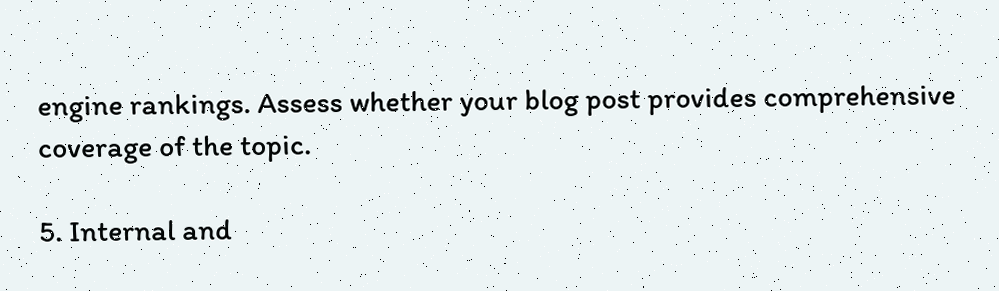engine rankings. Assess whether your blog post provides comprehensive coverage of the topic.

5. Internal and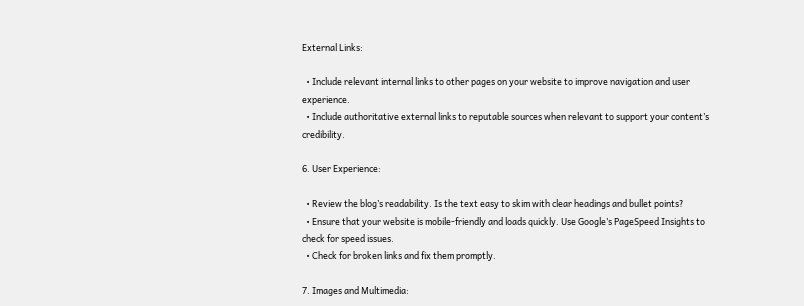External Links:

  • Include relevant internal links to other pages on your website to improve navigation and user experience.
  • Include authoritative external links to reputable sources when relevant to support your content’s credibility.

6. User Experience:

  • Review the blog’s readability. Is the text easy to skim with clear headings and bullet points?
  • Ensure that your website is mobile-friendly and loads quickly. Use Google’s PageSpeed Insights to check for speed issues.
  • Check for broken links and fix them promptly.

7. Images and Multimedia: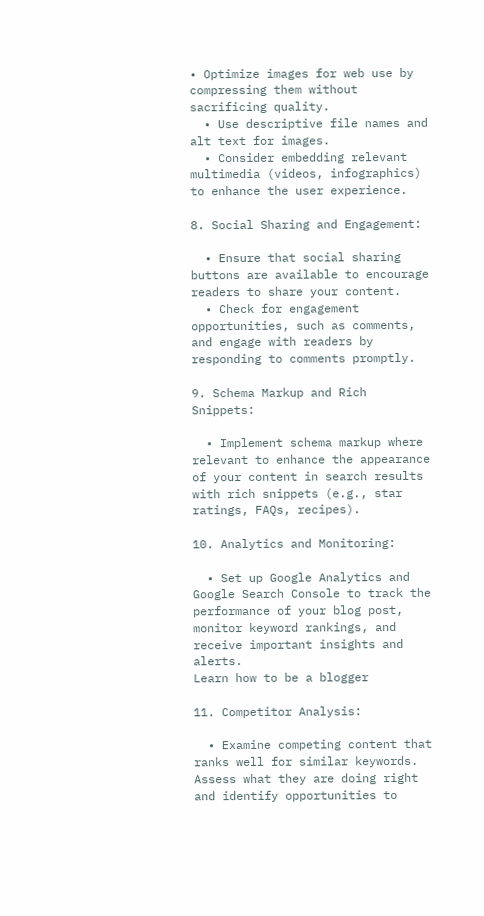• Optimize images for web use by compressing them without sacrificing quality.
  • Use descriptive file names and alt text for images.
  • Consider embedding relevant multimedia (videos, infographics) to enhance the user experience.

8. Social Sharing and Engagement:

  • Ensure that social sharing buttons are available to encourage readers to share your content.
  • Check for engagement opportunities, such as comments, and engage with readers by responding to comments promptly.

9. Schema Markup and Rich Snippets:

  • Implement schema markup where relevant to enhance the appearance of your content in search results with rich snippets (e.g., star ratings, FAQs, recipes).

10. Analytics and Monitoring:

  • Set up Google Analytics and Google Search Console to track the performance of your blog post, monitor keyword rankings, and receive important insights and alerts.
Learn how to be a blogger

11. Competitor Analysis:

  • Examine competing content that ranks well for similar keywords. Assess what they are doing right and identify opportunities to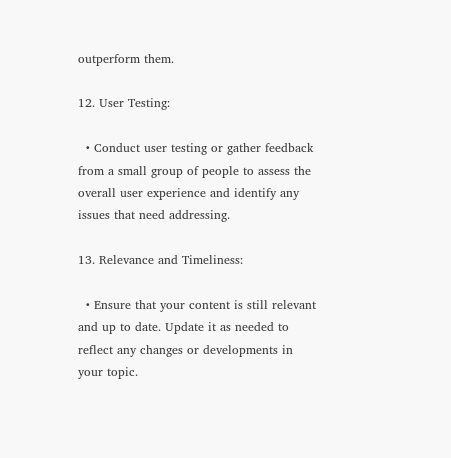outperform them.

12. User Testing:

  • Conduct user testing or gather feedback from a small group of people to assess the overall user experience and identify any issues that need addressing.

13. Relevance and Timeliness:

  • Ensure that your content is still relevant and up to date. Update it as needed to reflect any changes or developments in your topic.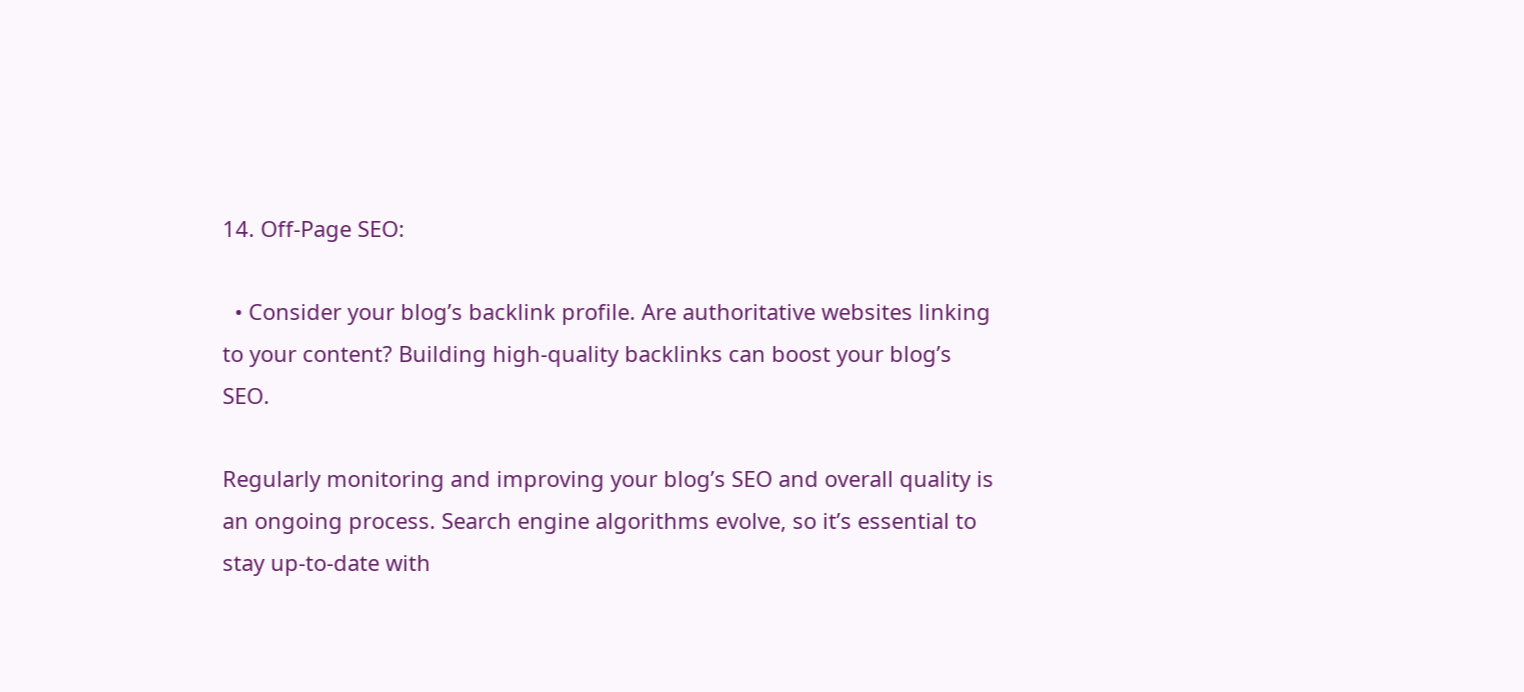14. Off-Page SEO:

  • Consider your blog’s backlink profile. Are authoritative websites linking to your content? Building high-quality backlinks can boost your blog’s SEO.

Regularly monitoring and improving your blog’s SEO and overall quality is an ongoing process. Search engine algorithms evolve, so it’s essential to stay up-to-date with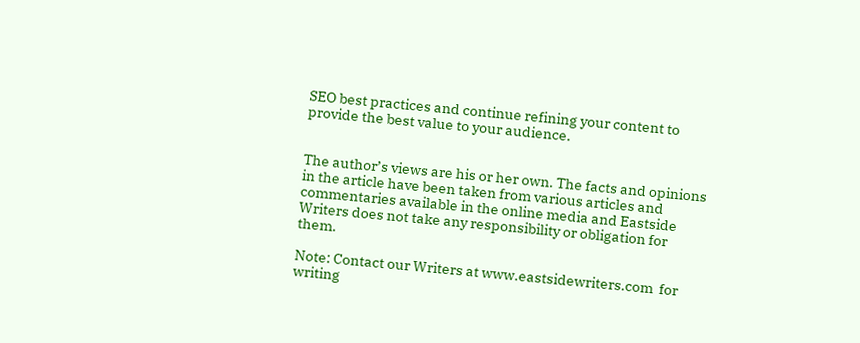SEO best practices and continue refining your content to provide the best value to your audience.


The author’s views are his or her own. The facts and opinions in the article have been taken from various articles and commentaries available in the online media and Eastside Writers does not take any responsibility or obligation for them.

Note: Contact our Writers at www.eastsidewriters.com  for writing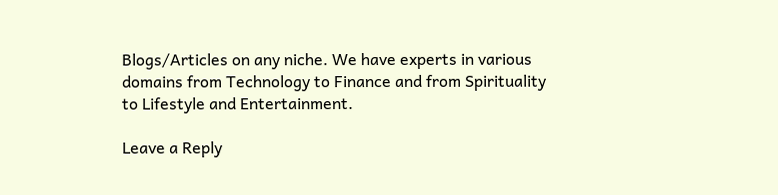Blogs/Articles on any niche. We have experts in various domains from Technology to Finance and from Spirituality to Lifestyle and Entertainment.

Leave a Reply